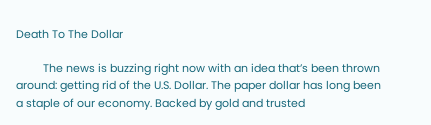Death To The Dollar

         The news is buzzing right now with an idea that’s been thrown around: getting rid of the U.S. Dollar. The paper dollar has long been a staple of our economy. Backed by gold and trusted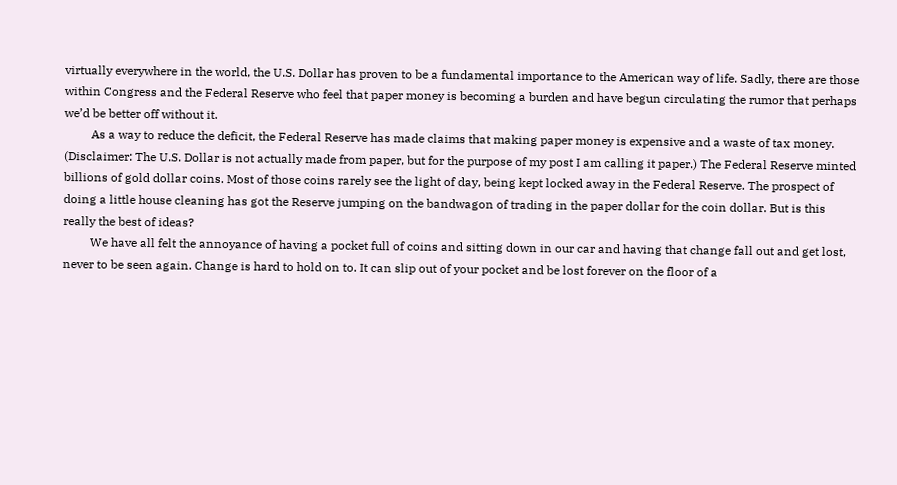virtually everywhere in the world, the U.S. Dollar has proven to be a fundamental importance to the American way of life. Sadly, there are those within Congress and the Federal Reserve who feel that paper money is becoming a burden and have begun circulating the rumor that perhaps we’d be better off without it.
         As a way to reduce the deficit, the Federal Reserve has made claims that making paper money is expensive and a waste of tax money. (Disclaimer: The U.S. Dollar is not actually made from paper, but for the purpose of my post I am calling it paper.) The Federal Reserve minted billions of gold dollar coins. Most of those coins rarely see the light of day, being kept locked away in the Federal Reserve. The prospect of doing a little house cleaning has got the Reserve jumping on the bandwagon of trading in the paper dollar for the coin dollar. But is this really the best of ideas?
         We have all felt the annoyance of having a pocket full of coins and sitting down in our car and having that change fall out and get lost, never to be seen again. Change is hard to hold on to. It can slip out of your pocket and be lost forever on the floor of a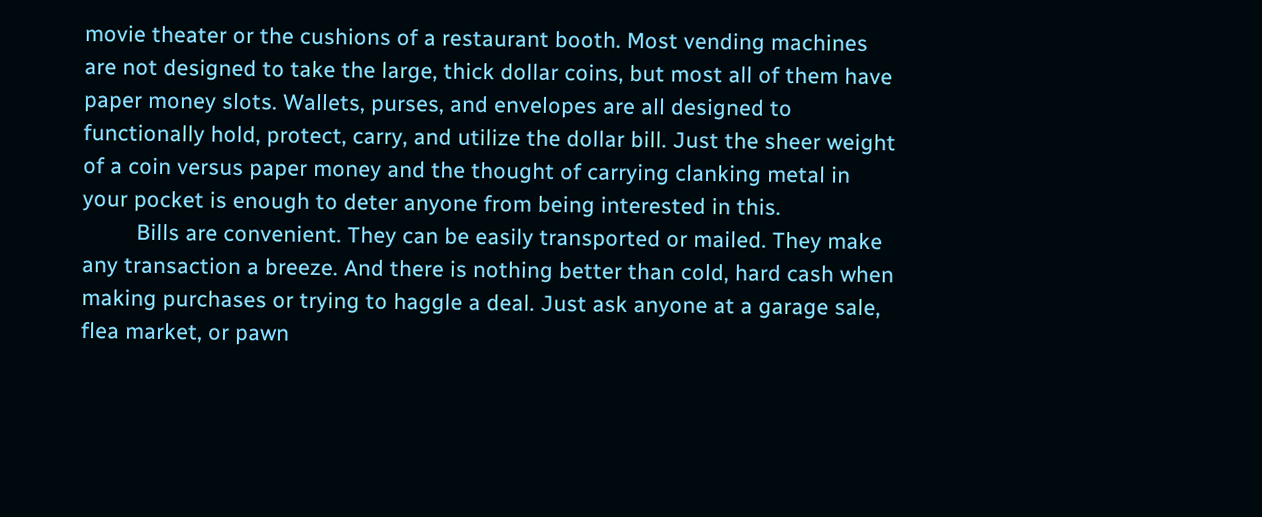movie theater or the cushions of a restaurant booth. Most vending machines are not designed to take the large, thick dollar coins, but most all of them have paper money slots. Wallets, purses, and envelopes are all designed to functionally hold, protect, carry, and utilize the dollar bill. Just the sheer weight of a coin versus paper money and the thought of carrying clanking metal in your pocket is enough to deter anyone from being interested in this.
         Bills are convenient. They can be easily transported or mailed. They make any transaction a breeze. And there is nothing better than cold, hard cash when making purchases or trying to haggle a deal. Just ask anyone at a garage sale, flea market, or pawn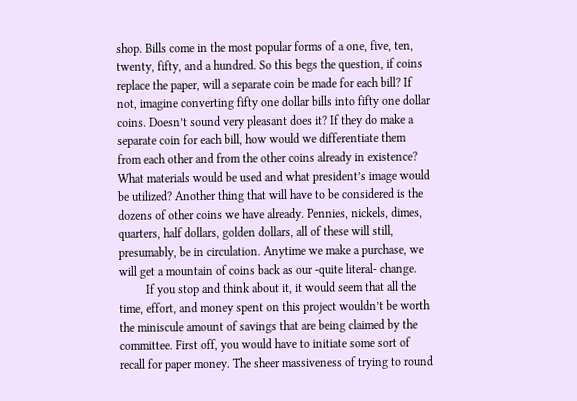shop. Bills come in the most popular forms of a one, five, ten, twenty, fifty, and a hundred. So this begs the question, if coins replace the paper, will a separate coin be made for each bill? If not, imagine converting fifty one dollar bills into fifty one dollar coins. Doesn’t sound very pleasant does it? If they do make a separate coin for each bill, how would we differentiate them from each other and from the other coins already in existence? What materials would be used and what president’s image would be utilized? Another thing that will have to be considered is the dozens of other coins we have already. Pennies, nickels, dimes, quarters, half dollars, golden dollars, all of these will still, presumably, be in circulation. Anytime we make a purchase, we will get a mountain of coins back as our -quite literal- change.
         If you stop and think about it, it would seem that all the time, effort, and money spent on this project wouldn’t be worth the miniscule amount of savings that are being claimed by the committee. First off, you would have to initiate some sort of recall for paper money. The sheer massiveness of trying to round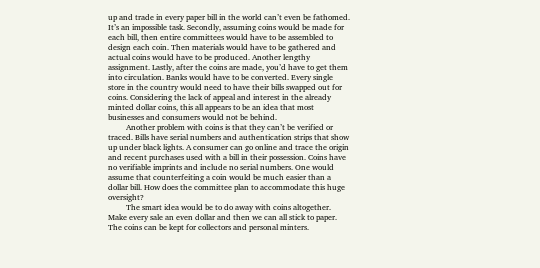up and trade in every paper bill in the world can’t even be fathomed. It’s an impossible task. Secondly, assuming coins would be made for each bill, then entire committees would have to be assembled to design each coin. Then materials would have to be gathered and actual coins would have to be produced. Another lengthy assignment. Lastly, after the coins are made, you’d have to get them into circulation. Banks would have to be converted. Every single store in the country would need to have their bills swapped out for coins. Considering the lack of appeal and interest in the already minted dollar coins, this all appears to be an idea that most businesses and consumers would not be behind.
         Another problem with coins is that they can’t be verified or traced. Bills have serial numbers and authentication strips that show up under black lights. A consumer can go online and trace the origin and recent purchases used with a bill in their possession. Coins have no verifiable imprints and include no serial numbers. One would assume that counterfeiting a coin would be much easier than a dollar bill. How does the committee plan to accommodate this huge oversight?
         The smart idea would be to do away with coins altogether. Make every sale an even dollar and then we can all stick to paper. The coins can be kept for collectors and personal minters.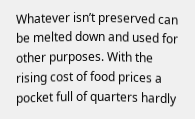Whatever isn’t preserved can be melted down and used for other purposes. With the rising cost of food prices a pocket full of quarters hardly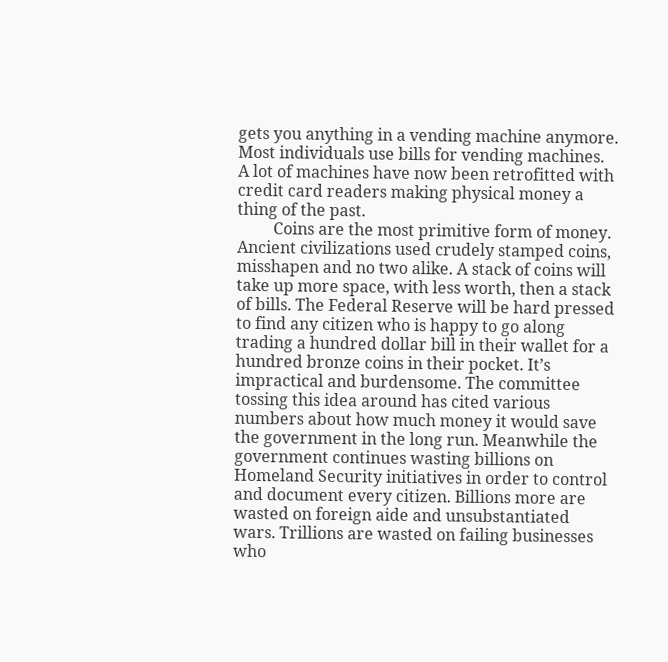gets you anything in a vending machine anymore. Most individuals use bills for vending machines. A lot of machines have now been retrofitted with credit card readers making physical money a thing of the past.
         Coins are the most primitive form of money. Ancient civilizations used crudely stamped coins, misshapen and no two alike. A stack of coins will take up more space, with less worth, then a stack of bills. The Federal Reserve will be hard pressed to find any citizen who is happy to go along trading a hundred dollar bill in their wallet for a hundred bronze coins in their pocket. It’s impractical and burdensome. The committee tossing this idea around has cited various numbers about how much money it would save the government in the long run. Meanwhile the government continues wasting billions on Homeland Security initiatives in order to control and document every citizen. Billions more are wasted on foreign aide and unsubstantiated wars. Trillions are wasted on failing businesses who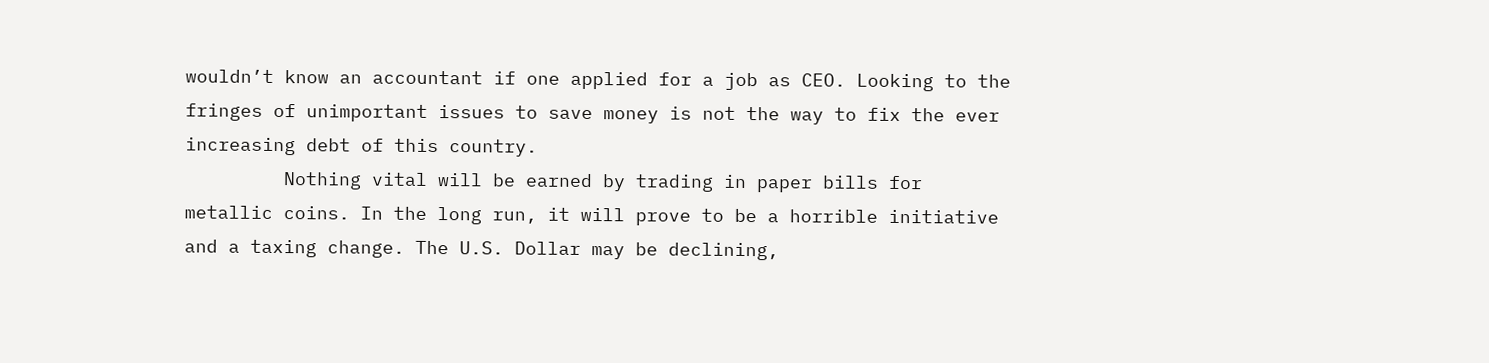wouldn’t know an accountant if one applied for a job as CEO. Looking to the fringes of unimportant issues to save money is not the way to fix the ever increasing debt of this country.
         Nothing vital will be earned by trading in paper bills for metallic coins. In the long run, it will prove to be a horrible initiative and a taxing change. The U.S. Dollar may be declining,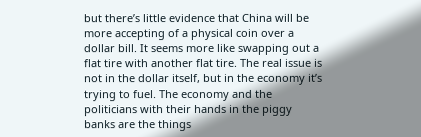but there’s little evidence that China will be more accepting of a physical coin over a dollar bill. It seems more like swapping out a flat tire with another flat tire. The real issue is not in the dollar itself, but in the economy it’s trying to fuel. The economy and the politicians with their hands in the piggy banks are the things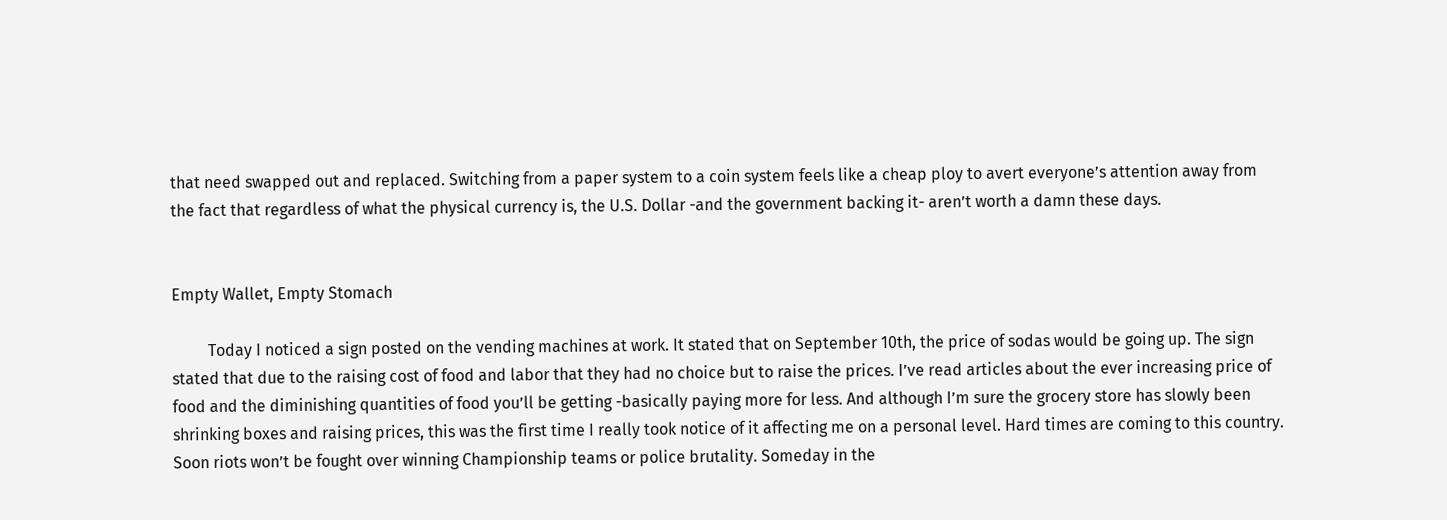that need swapped out and replaced. Switching from a paper system to a coin system feels like a cheap ploy to avert everyone’s attention away from the fact that regardless of what the physical currency is, the U.S. Dollar -and the government backing it- aren’t worth a damn these days.


Empty Wallet, Empty Stomach

         Today I noticed a sign posted on the vending machines at work. It stated that on September 10th, the price of sodas would be going up. The sign stated that due to the raising cost of food and labor that they had no choice but to raise the prices. I’ve read articles about the ever increasing price of food and the diminishing quantities of food you’ll be getting -basically paying more for less. And although I’m sure the grocery store has slowly been shrinking boxes and raising prices, this was the first time I really took notice of it affecting me on a personal level. Hard times are coming to this country. Soon riots won’t be fought over winning Championship teams or police brutality. Someday in the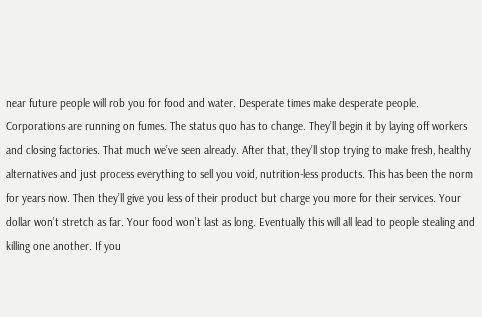near future people will rob you for food and water. Desperate times make desperate people. Corporations are running on fumes. The status quo has to change. They’ll begin it by laying off workers and closing factories. That much we’ve seen already. After that, they’ll stop trying to make fresh, healthy alternatives and just process everything to sell you void, nutrition-less products. This has been the norm for years now. Then they’ll give you less of their product but charge you more for their services. Your dollar won’t stretch as far. Your food won’t last as long. Eventually this will all lead to people stealing and killing one another. If you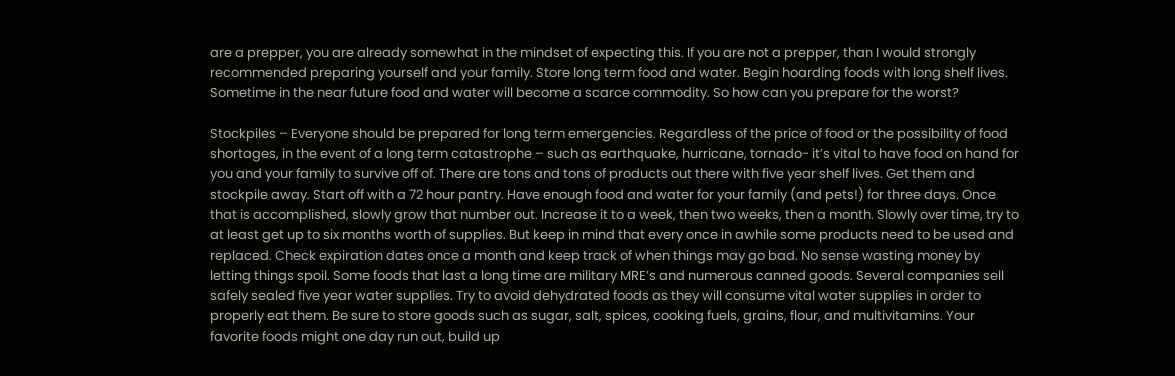are a prepper, you are already somewhat in the mindset of expecting this. If you are not a prepper, than I would strongly recommended preparing yourself and your family. Store long term food and water. Begin hoarding foods with long shelf lives. Sometime in the near future food and water will become a scarce commodity. So how can you prepare for the worst?

Stockpiles – Everyone should be prepared for long term emergencies. Regardless of the price of food or the possibility of food shortages, in the event of a long term catastrophe – such as earthquake, hurricane, tornado- it’s vital to have food on hand for you and your family to survive off of. There are tons and tons of products out there with five year shelf lives. Get them and stockpile away. Start off with a 72 hour pantry. Have enough food and water for your family (and pets!) for three days. Once that is accomplished, slowly grow that number out. Increase it to a week, then two weeks, then a month. Slowly over time, try to at least get up to six months worth of supplies. But keep in mind that every once in awhile some products need to be used and replaced. Check expiration dates once a month and keep track of when things may go bad. No sense wasting money by letting things spoil. Some foods that last a long time are military MRE’s and numerous canned goods. Several companies sell safely sealed five year water supplies. Try to avoid dehydrated foods as they will consume vital water supplies in order to properly eat them. Be sure to store goods such as sugar, salt, spices, cooking fuels, grains, flour, and multivitamins. Your favorite foods might one day run out, build up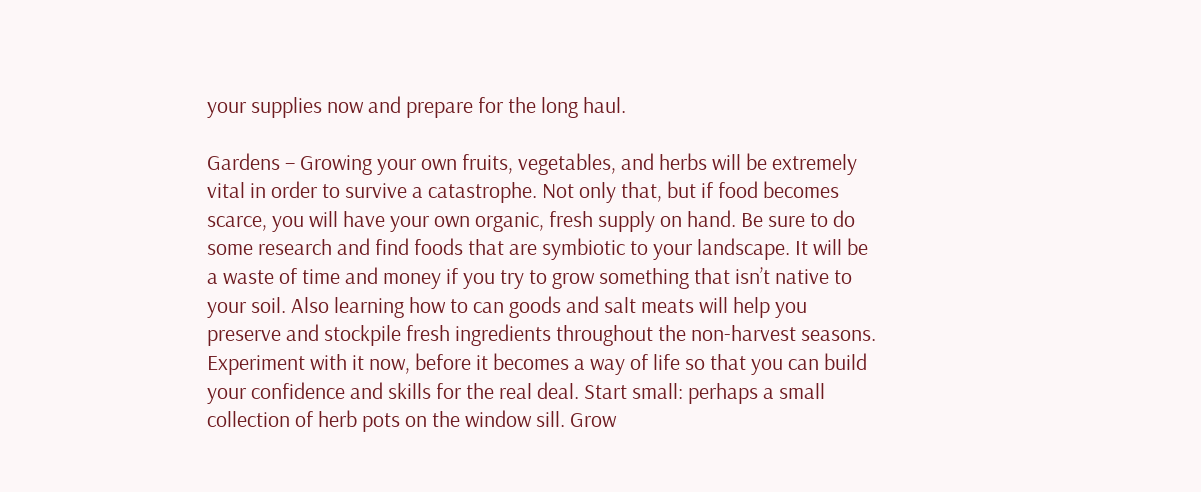your supplies now and prepare for the long haul.

Gardens – Growing your own fruits, vegetables, and herbs will be extremely vital in order to survive a catastrophe. Not only that, but if food becomes scarce, you will have your own organic, fresh supply on hand. Be sure to do some research and find foods that are symbiotic to your landscape. It will be a waste of time and money if you try to grow something that isn’t native to your soil. Also learning how to can goods and salt meats will help you preserve and stockpile fresh ingredients throughout the non-harvest seasons. Experiment with it now, before it becomes a way of life so that you can build your confidence and skills for the real deal. Start small: perhaps a small collection of herb pots on the window sill. Grow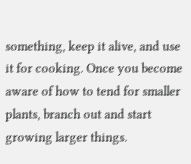something, keep it alive, and use it for cooking. Once you become aware of how to tend for smaller plants, branch out and start growing larger things.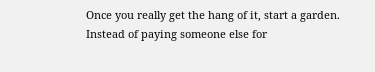Once you really get the hang of it, start a garden. Instead of paying someone else for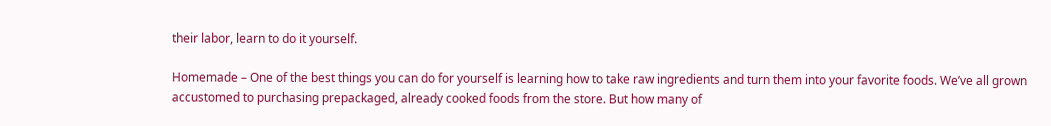their labor, learn to do it yourself.

Homemade – One of the best things you can do for yourself is learning how to take raw ingredients and turn them into your favorite foods. We’ve all grown accustomed to purchasing prepackaged, already cooked foods from the store. But how many of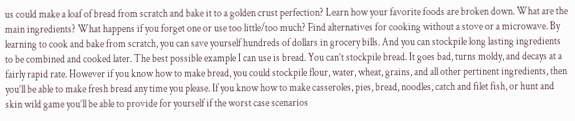us could make a loaf of bread from scratch and bake it to a golden crust perfection? Learn how your favorite foods are broken down. What are the main ingredients? What happens if you forget one or use too little/too much? Find alternatives for cooking without a stove or a microwave. By learning to cook and bake from scratch, you can save yourself hundreds of dollars in grocery bills. And you can stockpile long lasting ingredients to be combined and cooked later. The best possible example I can use is bread. You can’t stockpile bread. It goes bad, turns moldy, and decays at a fairly rapid rate. However if you know how to make bread, you could stockpile flour, water, wheat, grains, and all other pertinent ingredients, then you’ll be able to make fresh bread any time you please. If you know how to make casseroles, pies, bread, noodles, catch and filet fish, or hunt and skin wild game you’ll be able to provide for yourself if the worst case scenarios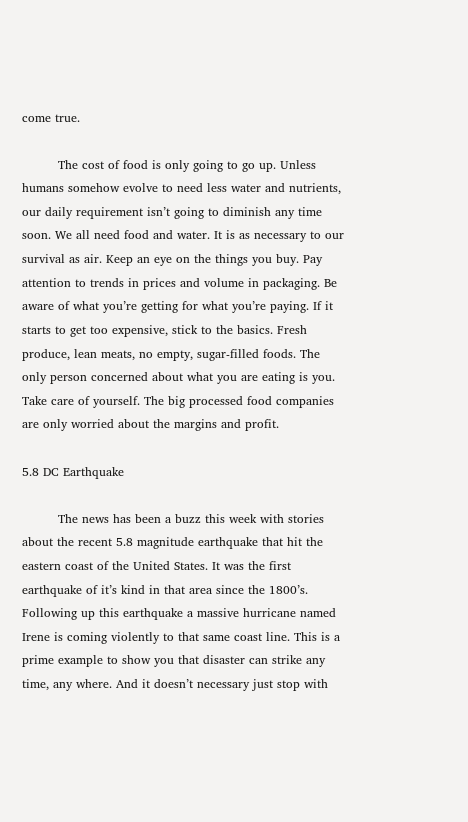come true.

         The cost of food is only going to go up. Unless humans somehow evolve to need less water and nutrients, our daily requirement isn’t going to diminish any time soon. We all need food and water. It is as necessary to our survival as air. Keep an eye on the things you buy. Pay attention to trends in prices and volume in packaging. Be aware of what you’re getting for what you’re paying. If it starts to get too expensive, stick to the basics. Fresh produce, lean meats, no empty, sugar-filled foods. The only person concerned about what you are eating is you. Take care of yourself. The big processed food companies are only worried about the margins and profit.

5.8 DC Earthquake

         The news has been a buzz this week with stories about the recent 5.8 magnitude earthquake that hit the eastern coast of the United States. It was the first earthquake of it’s kind in that area since the 1800’s. Following up this earthquake a massive hurricane named Irene is coming violently to that same coast line. This is a prime example to show you that disaster can strike any time, any where. And it doesn’t necessary just stop with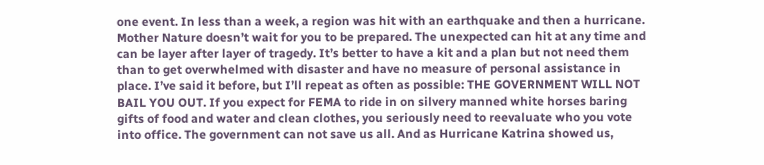one event. In less than a week, a region was hit with an earthquake and then a hurricane. Mother Nature doesn’t wait for you to be prepared. The unexpected can hit at any time and can be layer after layer of tragedy. It’s better to have a kit and a plan but not need them than to get overwhelmed with disaster and have no measure of personal assistance in place. I’ve said it before, but I’ll repeat as often as possible: THE GOVERNMENT WILL NOT BAIL YOU OUT. If you expect for FEMA to ride in on silvery manned white horses baring gifts of food and water and clean clothes, you seriously need to reevaluate who you vote into office. The government can not save us all. And as Hurricane Katrina showed us,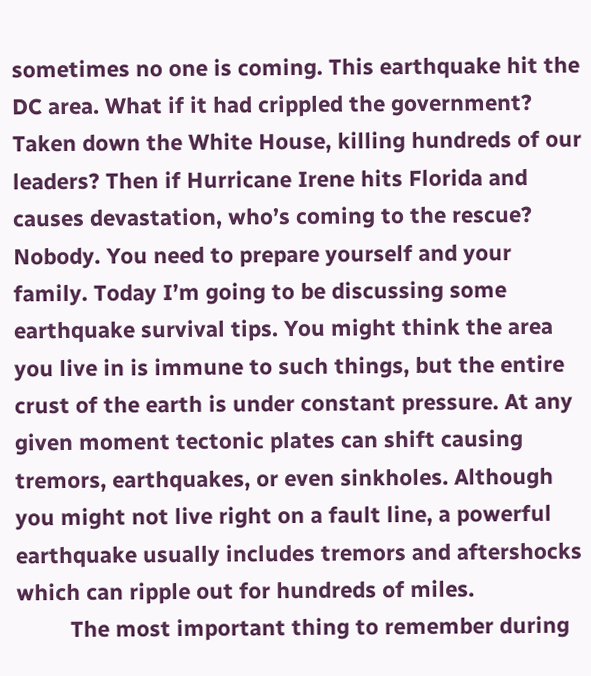sometimes no one is coming. This earthquake hit the DC area. What if it had crippled the government? Taken down the White House, killing hundreds of our leaders? Then if Hurricane Irene hits Florida and causes devastation, who’s coming to the rescue? Nobody. You need to prepare yourself and your family. Today I’m going to be discussing some earthquake survival tips. You might think the area you live in is immune to such things, but the entire crust of the earth is under constant pressure. At any given moment tectonic plates can shift causing tremors, earthquakes, or even sinkholes. Although you might not live right on a fault line, a powerful earthquake usually includes tremors and aftershocks which can ripple out for hundreds of miles.
         The most important thing to remember during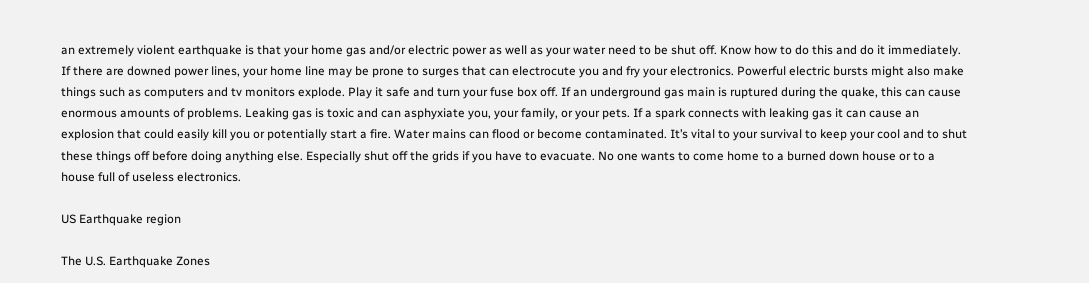an extremely violent earthquake is that your home gas and/or electric power as well as your water need to be shut off. Know how to do this and do it immediately. If there are downed power lines, your home line may be prone to surges that can electrocute you and fry your electronics. Powerful electric bursts might also make things such as computers and tv monitors explode. Play it safe and turn your fuse box off. If an underground gas main is ruptured during the quake, this can cause enormous amounts of problems. Leaking gas is toxic and can asphyxiate you, your family, or your pets. If a spark connects with leaking gas it can cause an explosion that could easily kill you or potentially start a fire. Water mains can flood or become contaminated. It’s vital to your survival to keep your cool and to shut these things off before doing anything else. Especially shut off the grids if you have to evacuate. No one wants to come home to a burned down house or to a house full of useless electronics.

US Earthquake region

The U.S. Earthquake Zones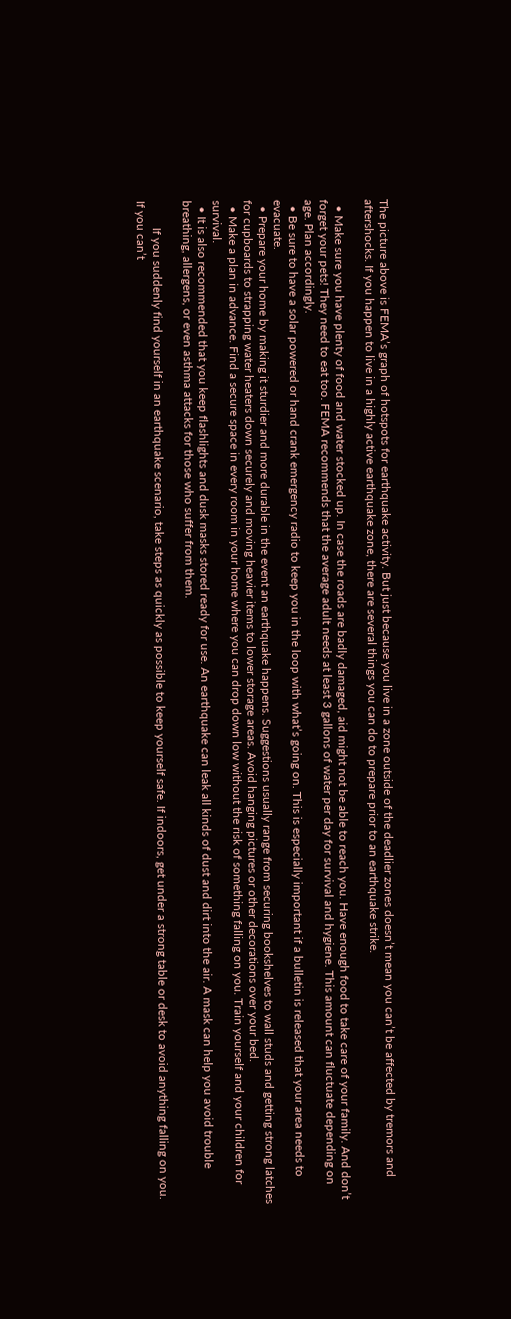The picture above is FEMA’s graph of hotspots for earthquake activity. But just because you live in a zone outside of the deadlier zones doesn’t mean you can’t be affected by tremors and aftershocks. If you happen to live in a highly active earthquake zone, there are several things you can do to prepare prior to an earthquake strike.

  • Make sure you have plenty of food and water stocked up. In case the roads are badly damaged, aid might not be able to reach you. Have enough food to take care of your family. And don’t forget your pets! They need to eat too. FEMA recommends that the average adult needs at least 3 gallons of water per day for survival and hygiene. This amount can fluctuate depending on age. Plan accordingly.
  • Be sure to have a solar powered or hand crank emergency radio to keep you in the loop with what’s going on. This is especially important if a bulletin is released that your area needs to evacuate.
  • Prepare your home by making it sturdier and more durable in the event an earthquake happens. Suggestions usually range from securing bookshelves to wall studs and getting strong latches for cupboards to strapping water heaters down securely and moving heavier items to lower storage areas. Avoid hanging pictures or other decorations over your bed.
  • Make a plan in advance. Find a secure space in every room in your home where you can drop down low without the risk of something falling on you. Train yourself and your children for survival.
  • It is also recommended that you keep flashlights and dusk masks stored ready for use. An earthquake can leak all kinds of dust and dirt into the air. A mask can help you avoid trouble breathing, allergens, or even asthma attacks for those who suffer from them.

         If you suddenly find yourself in an earthquake scenario, take steps as quickly as possible to keep yourself safe. If indoors, get under a strong table or desk to avoid anything falling on you. If you can’t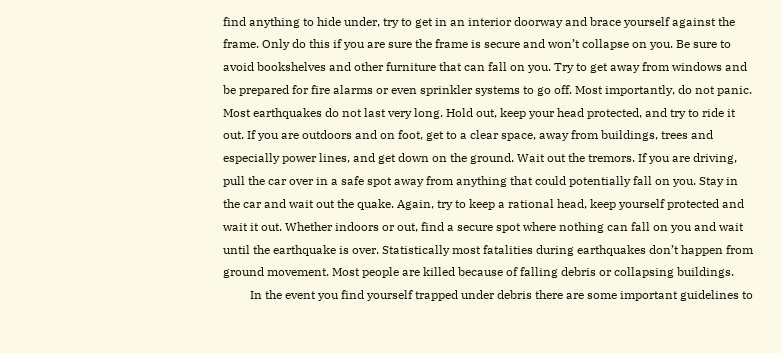find anything to hide under, try to get in an interior doorway and brace yourself against the frame. Only do this if you are sure the frame is secure and won’t collapse on you. Be sure to avoid bookshelves and other furniture that can fall on you. Try to get away from windows and be prepared for fire alarms or even sprinkler systems to go off. Most importantly, do not panic. Most earthquakes do not last very long. Hold out, keep your head protected, and try to ride it out. If you are outdoors and on foot, get to a clear space, away from buildings, trees and especially power lines, and get down on the ground. Wait out the tremors. If you are driving, pull the car over in a safe spot away from anything that could potentially fall on you. Stay in the car and wait out the quake. Again, try to keep a rational head, keep yourself protected and wait it out. Whether indoors or out, find a secure spot where nothing can fall on you and wait until the earthquake is over. Statistically most fatalities during earthquakes don’t happen from ground movement. Most people are killed because of falling debris or collapsing buildings.
         In the event you find yourself trapped under debris there are some important guidelines to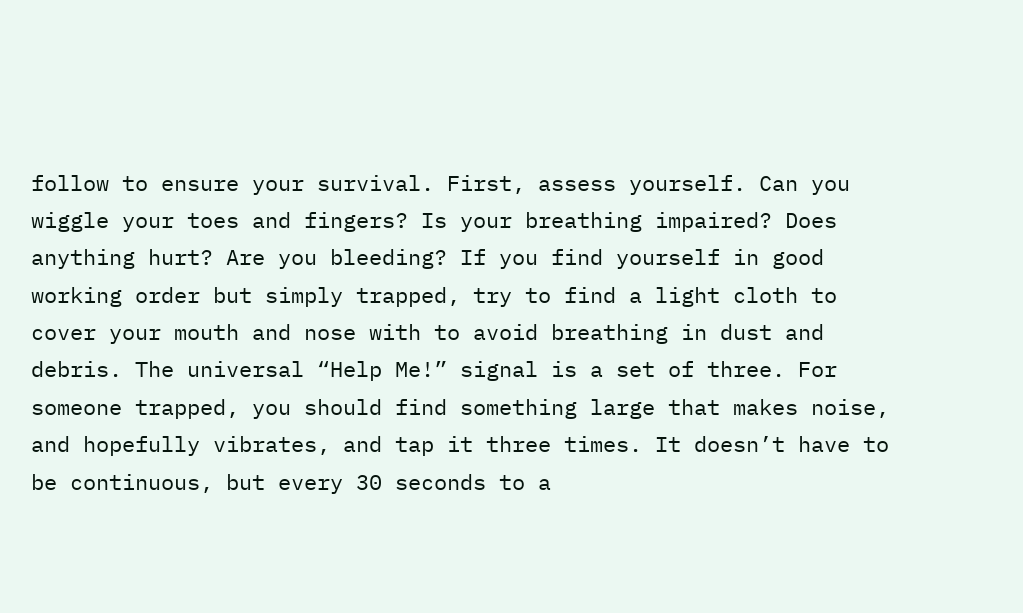follow to ensure your survival. First, assess yourself. Can you wiggle your toes and fingers? Is your breathing impaired? Does anything hurt? Are you bleeding? If you find yourself in good working order but simply trapped, try to find a light cloth to cover your mouth and nose with to avoid breathing in dust and debris. The universal “Help Me!” signal is a set of three. For someone trapped, you should find something large that makes noise, and hopefully vibrates, and tap it three times. It doesn’t have to be continuous, but every 30 seconds to a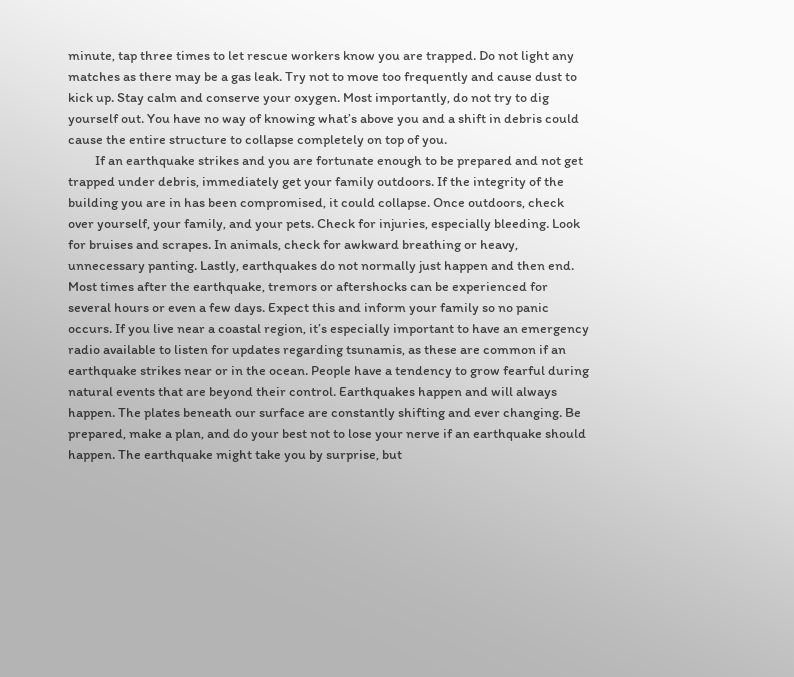minute, tap three times to let rescue workers know you are trapped. Do not light any matches as there may be a gas leak. Try not to move too frequently and cause dust to kick up. Stay calm and conserve your oxygen. Most importantly, do not try to dig yourself out. You have no way of knowing what’s above you and a shift in debris could cause the entire structure to collapse completely on top of you.
         If an earthquake strikes and you are fortunate enough to be prepared and not get trapped under debris, immediately get your family outdoors. If the integrity of the building you are in has been compromised, it could collapse. Once outdoors, check over yourself, your family, and your pets. Check for injuries, especially bleeding. Look for bruises and scrapes. In animals, check for awkward breathing or heavy, unnecessary panting. Lastly, earthquakes do not normally just happen and then end. Most times after the earthquake, tremors or aftershocks can be experienced for several hours or even a few days. Expect this and inform your family so no panic occurs. If you live near a coastal region, it’s especially important to have an emergency radio available to listen for updates regarding tsunamis, as these are common if an earthquake strikes near or in the ocean. People have a tendency to grow fearful during natural events that are beyond their control. Earthquakes happen and will always happen. The plates beneath our surface are constantly shifting and ever changing. Be prepared, make a plan, and do your best not to lose your nerve if an earthquake should happen. The earthquake might take you by surprise, but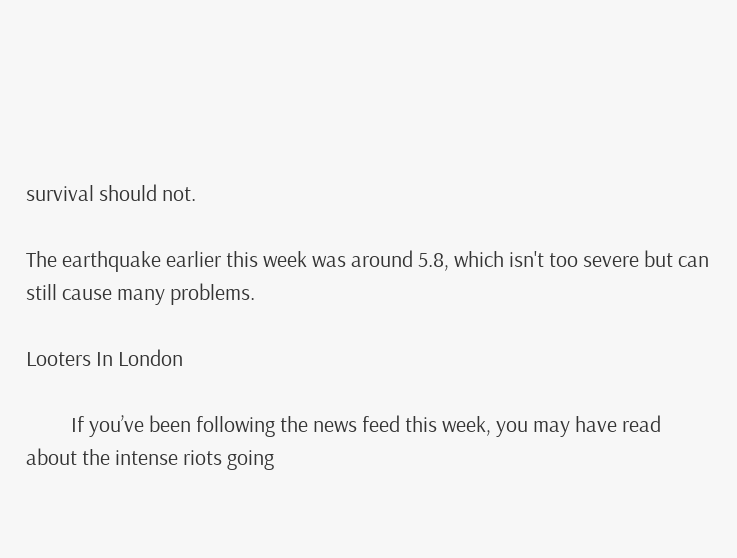survival should not.

The earthquake earlier this week was around 5.8, which isn't too severe but can still cause many problems.

Looters In London

         If you’ve been following the news feed this week, you may have read about the intense riots going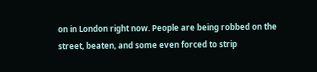on in London right now. People are being robbed on the street, beaten, and some even forced to strip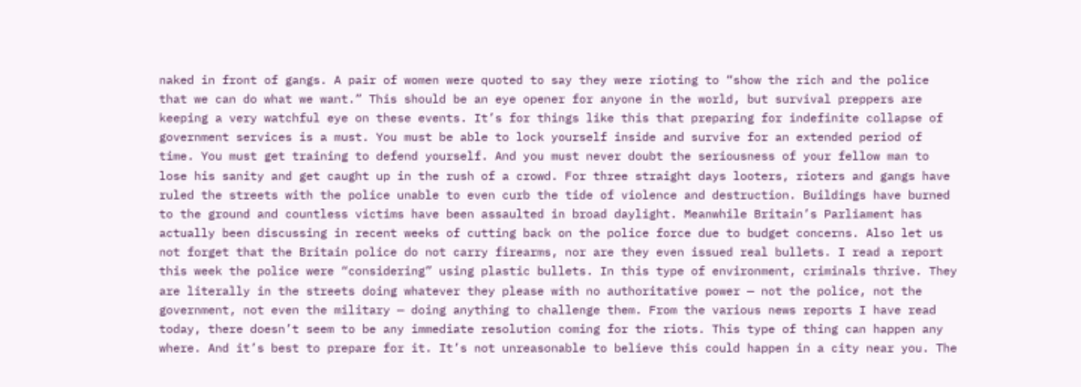naked in front of gangs. A pair of women were quoted to say they were rioting to “show the rich and the police that we can do what we want.” This should be an eye opener for anyone in the world, but survival preppers are keeping a very watchful eye on these events. It’s for things like this that preparing for indefinite collapse of government services is a must. You must be able to lock yourself inside and survive for an extended period of time. You must get training to defend yourself. And you must never doubt the seriousness of your fellow man to lose his sanity and get caught up in the rush of a crowd. For three straight days looters, rioters and gangs have ruled the streets with the police unable to even curb the tide of violence and destruction. Buildings have burned to the ground and countless victims have been assaulted in broad daylight. Meanwhile Britain’s Parliament has actually been discussing in recent weeks of cutting back on the police force due to budget concerns. Also let us not forget that the Britain police do not carry firearms, nor are they even issued real bullets. I read a report this week the police were “considering” using plastic bullets. In this type of environment, criminals thrive. They are literally in the streets doing whatever they please with no authoritative power — not the police, not the government, not even the military — doing anything to challenge them. From the various news reports I have read today, there doesn’t seem to be any immediate resolution coming for the riots. This type of thing can happen any where. And it’s best to prepare for it. It’s not unreasonable to believe this could happen in a city near you. The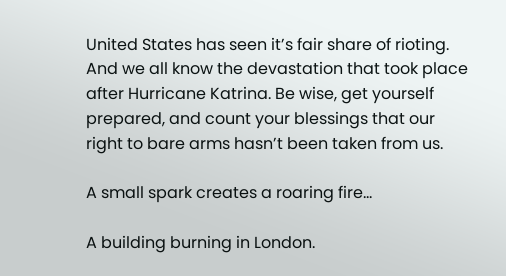United States has seen it’s fair share of rioting. And we all know the devastation that took place after Hurricane Katrina. Be wise, get yourself prepared, and count your blessings that our right to bare arms hasn’t been taken from us.

A small spark creates a roaring fire...

A building burning in London.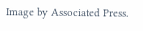Image by Associated Press.